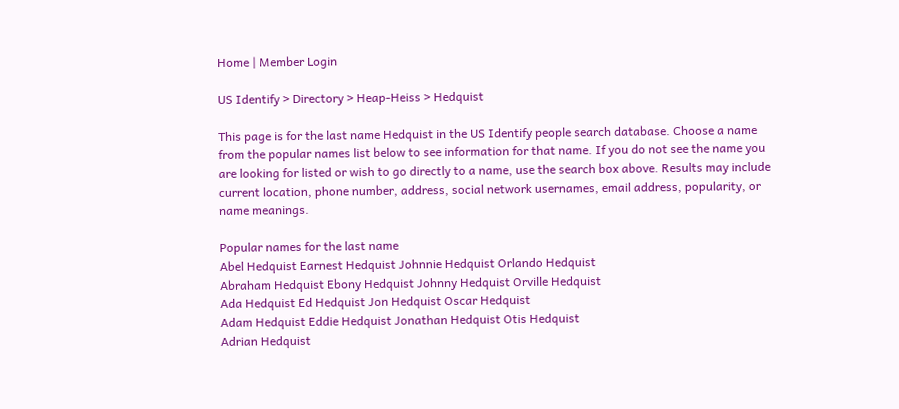Home | Member Login

US Identify > Directory > Heap-Heiss > Hedquist

This page is for the last name Hedquist in the US Identify people search database. Choose a name from the popular names list below to see information for that name. If you do not see the name you are looking for listed or wish to go directly to a name, use the search box above. Results may include current location, phone number, address, social network usernames, email address, popularity, or name meanings.

Popular names for the last name
Abel Hedquist Earnest Hedquist Johnnie Hedquist Orlando Hedquist
Abraham Hedquist Ebony Hedquist Johnny Hedquist Orville Hedquist
Ada Hedquist Ed Hedquist Jon Hedquist Oscar Hedquist
Adam Hedquist Eddie Hedquist Jonathan Hedquist Otis Hedquist
Adrian Hedquist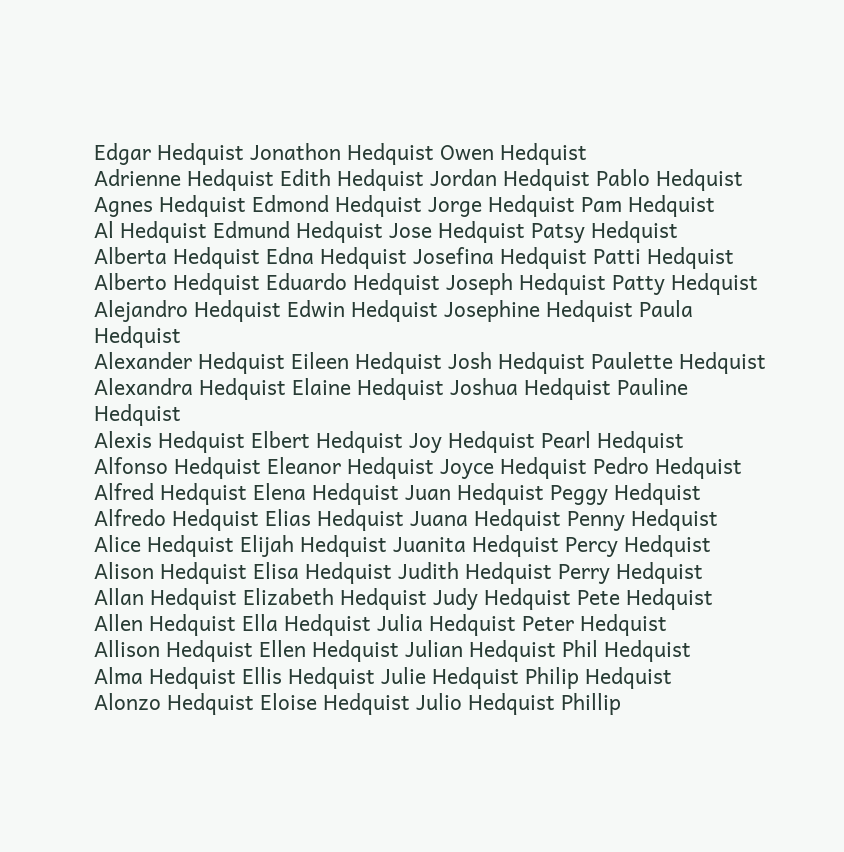Edgar Hedquist Jonathon Hedquist Owen Hedquist
Adrienne Hedquist Edith Hedquist Jordan Hedquist Pablo Hedquist
Agnes Hedquist Edmond Hedquist Jorge Hedquist Pam Hedquist
Al Hedquist Edmund Hedquist Jose Hedquist Patsy Hedquist
Alberta Hedquist Edna Hedquist Josefina Hedquist Patti Hedquist
Alberto Hedquist Eduardo Hedquist Joseph Hedquist Patty Hedquist
Alejandro Hedquist Edwin Hedquist Josephine Hedquist Paula Hedquist
Alexander Hedquist Eileen Hedquist Josh Hedquist Paulette Hedquist
Alexandra Hedquist Elaine Hedquist Joshua Hedquist Pauline Hedquist
Alexis Hedquist Elbert Hedquist Joy Hedquist Pearl Hedquist
Alfonso Hedquist Eleanor Hedquist Joyce Hedquist Pedro Hedquist
Alfred Hedquist Elena Hedquist Juan Hedquist Peggy Hedquist
Alfredo Hedquist Elias Hedquist Juana Hedquist Penny Hedquist
Alice Hedquist Elijah Hedquist Juanita Hedquist Percy Hedquist
Alison Hedquist Elisa Hedquist Judith Hedquist Perry Hedquist
Allan Hedquist Elizabeth Hedquist Judy Hedquist Pete Hedquist
Allen Hedquist Ella Hedquist Julia Hedquist Peter Hedquist
Allison Hedquist Ellen Hedquist Julian Hedquist Phil Hedquist
Alma Hedquist Ellis Hedquist Julie Hedquist Philip Hedquist
Alonzo Hedquist Eloise Hedquist Julio Hedquist Phillip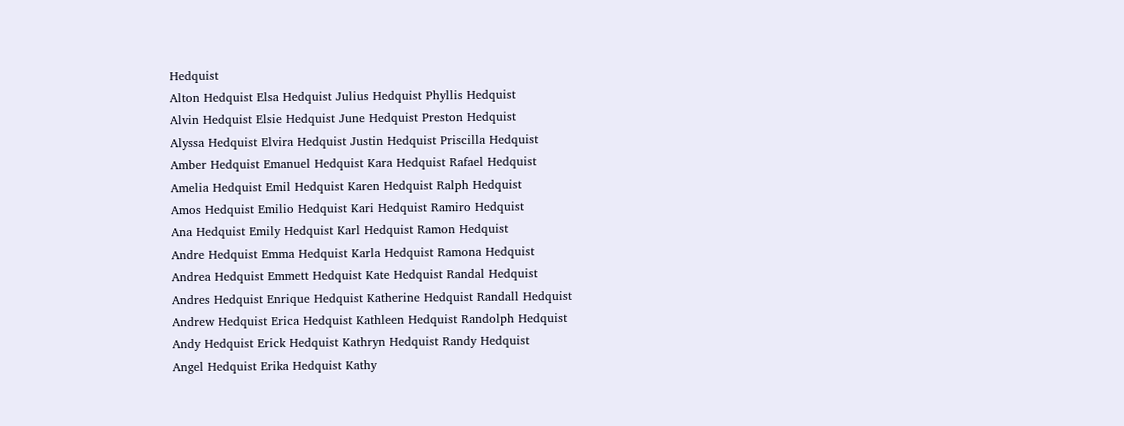Hedquist
Alton Hedquist Elsa Hedquist Julius Hedquist Phyllis Hedquist
Alvin Hedquist Elsie Hedquist June Hedquist Preston Hedquist
Alyssa Hedquist Elvira Hedquist Justin Hedquist Priscilla Hedquist
Amber Hedquist Emanuel Hedquist Kara Hedquist Rafael Hedquist
Amelia Hedquist Emil Hedquist Karen Hedquist Ralph Hedquist
Amos Hedquist Emilio Hedquist Kari Hedquist Ramiro Hedquist
Ana Hedquist Emily Hedquist Karl Hedquist Ramon Hedquist
Andre Hedquist Emma Hedquist Karla Hedquist Ramona Hedquist
Andrea Hedquist Emmett Hedquist Kate Hedquist Randal Hedquist
Andres Hedquist Enrique Hedquist Katherine Hedquist Randall Hedquist
Andrew Hedquist Erica Hedquist Kathleen Hedquist Randolph Hedquist
Andy Hedquist Erick Hedquist Kathryn Hedquist Randy Hedquist
Angel Hedquist Erika Hedquist Kathy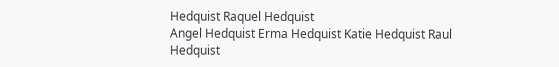Hedquist Raquel Hedquist
Angel Hedquist Erma Hedquist Katie Hedquist Raul Hedquist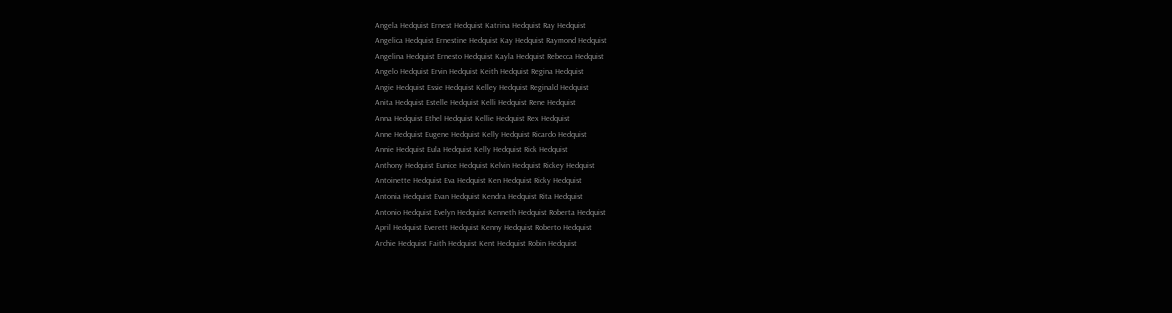Angela Hedquist Ernest Hedquist Katrina Hedquist Ray Hedquist
Angelica Hedquist Ernestine Hedquist Kay Hedquist Raymond Hedquist
Angelina Hedquist Ernesto Hedquist Kayla Hedquist Rebecca Hedquist
Angelo Hedquist Ervin Hedquist Keith Hedquist Regina Hedquist
Angie Hedquist Essie Hedquist Kelley Hedquist Reginald Hedquist
Anita Hedquist Estelle Hedquist Kelli Hedquist Rene Hedquist
Anna Hedquist Ethel Hedquist Kellie Hedquist Rex Hedquist
Anne Hedquist Eugene Hedquist Kelly Hedquist Ricardo Hedquist
Annie Hedquist Eula Hedquist Kelly Hedquist Rick Hedquist
Anthony Hedquist Eunice Hedquist Kelvin Hedquist Rickey Hedquist
Antoinette Hedquist Eva Hedquist Ken Hedquist Ricky Hedquist
Antonia Hedquist Evan Hedquist Kendra Hedquist Rita Hedquist
Antonio Hedquist Evelyn Hedquist Kenneth Hedquist Roberta Hedquist
April Hedquist Everett Hedquist Kenny Hedquist Roberto Hedquist
Archie Hedquist Faith Hedquist Kent Hedquist Robin Hedquist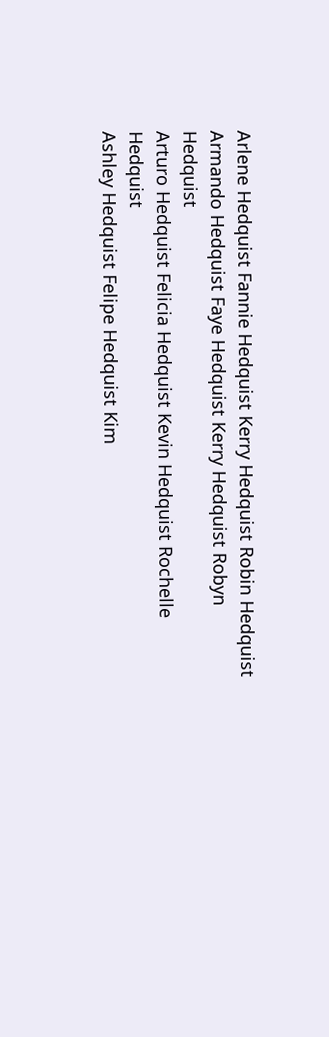Arlene Hedquist Fannie Hedquist Kerry Hedquist Robin Hedquist
Armando Hedquist Faye Hedquist Kerry Hedquist Robyn Hedquist
Arturo Hedquist Felicia Hedquist Kevin Hedquist Rochelle Hedquist
Ashley Hedquist Felipe Hedquist Kim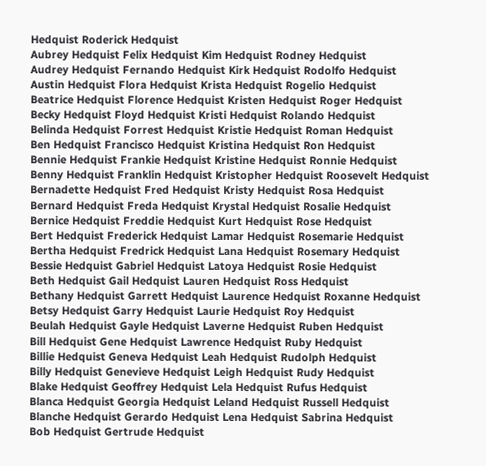Hedquist Roderick Hedquist
Aubrey Hedquist Felix Hedquist Kim Hedquist Rodney Hedquist
Audrey Hedquist Fernando Hedquist Kirk Hedquist Rodolfo Hedquist
Austin Hedquist Flora Hedquist Krista Hedquist Rogelio Hedquist
Beatrice Hedquist Florence Hedquist Kristen Hedquist Roger Hedquist
Becky Hedquist Floyd Hedquist Kristi Hedquist Rolando Hedquist
Belinda Hedquist Forrest Hedquist Kristie Hedquist Roman Hedquist
Ben Hedquist Francisco Hedquist Kristina Hedquist Ron Hedquist
Bennie Hedquist Frankie Hedquist Kristine Hedquist Ronnie Hedquist
Benny Hedquist Franklin Hedquist Kristopher Hedquist Roosevelt Hedquist
Bernadette Hedquist Fred Hedquist Kristy Hedquist Rosa Hedquist
Bernard Hedquist Freda Hedquist Krystal Hedquist Rosalie Hedquist
Bernice Hedquist Freddie Hedquist Kurt Hedquist Rose Hedquist
Bert Hedquist Frederick Hedquist Lamar Hedquist Rosemarie Hedquist
Bertha Hedquist Fredrick Hedquist Lana Hedquist Rosemary Hedquist
Bessie Hedquist Gabriel Hedquist Latoya Hedquist Rosie Hedquist
Beth Hedquist Gail Hedquist Lauren Hedquist Ross Hedquist
Bethany Hedquist Garrett Hedquist Laurence Hedquist Roxanne Hedquist
Betsy Hedquist Garry Hedquist Laurie Hedquist Roy Hedquist
Beulah Hedquist Gayle Hedquist Laverne Hedquist Ruben Hedquist
Bill Hedquist Gene Hedquist Lawrence Hedquist Ruby Hedquist
Billie Hedquist Geneva Hedquist Leah Hedquist Rudolph Hedquist
Billy Hedquist Genevieve Hedquist Leigh Hedquist Rudy Hedquist
Blake Hedquist Geoffrey Hedquist Lela Hedquist Rufus Hedquist
Blanca Hedquist Georgia Hedquist Leland Hedquist Russell Hedquist
Blanche Hedquist Gerardo Hedquist Lena Hedquist Sabrina Hedquist
Bob Hedquist Gertrude Hedquist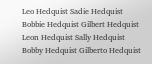Leo Hedquist Sadie Hedquist
Bobbie Hedquist Gilbert Hedquist Leon Hedquist Sally Hedquist
Bobby Hedquist Gilberto Hedquist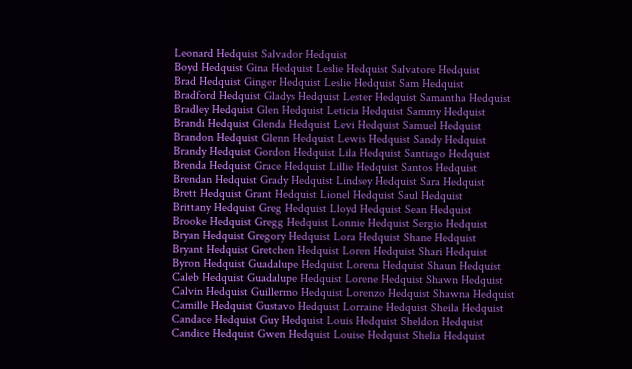Leonard Hedquist Salvador Hedquist
Boyd Hedquist Gina Hedquist Leslie Hedquist Salvatore Hedquist
Brad Hedquist Ginger Hedquist Leslie Hedquist Sam Hedquist
Bradford Hedquist Gladys Hedquist Lester Hedquist Samantha Hedquist
Bradley Hedquist Glen Hedquist Leticia Hedquist Sammy Hedquist
Brandi Hedquist Glenda Hedquist Levi Hedquist Samuel Hedquist
Brandon Hedquist Glenn Hedquist Lewis Hedquist Sandy Hedquist
Brandy Hedquist Gordon Hedquist Lila Hedquist Santiago Hedquist
Brenda Hedquist Grace Hedquist Lillie Hedquist Santos Hedquist
Brendan Hedquist Grady Hedquist Lindsey Hedquist Sara Hedquist
Brett Hedquist Grant Hedquist Lionel Hedquist Saul Hedquist
Brittany Hedquist Greg Hedquist Lloyd Hedquist Sean Hedquist
Brooke Hedquist Gregg Hedquist Lonnie Hedquist Sergio Hedquist
Bryan Hedquist Gregory Hedquist Lora Hedquist Shane Hedquist
Bryant Hedquist Gretchen Hedquist Loren Hedquist Shari Hedquist
Byron Hedquist Guadalupe Hedquist Lorena Hedquist Shaun Hedquist
Caleb Hedquist Guadalupe Hedquist Lorene Hedquist Shawn Hedquist
Calvin Hedquist Guillermo Hedquist Lorenzo Hedquist Shawna Hedquist
Camille Hedquist Gustavo Hedquist Lorraine Hedquist Sheila Hedquist
Candace Hedquist Guy Hedquist Louis Hedquist Sheldon Hedquist
Candice Hedquist Gwen Hedquist Louise Hedquist Shelia Hedquist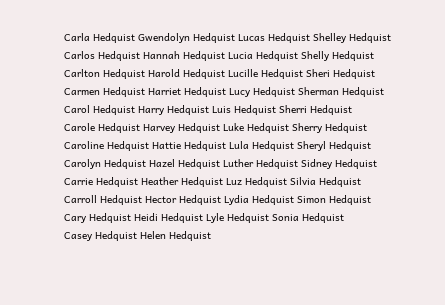Carla Hedquist Gwendolyn Hedquist Lucas Hedquist Shelley Hedquist
Carlos Hedquist Hannah Hedquist Lucia Hedquist Shelly Hedquist
Carlton Hedquist Harold Hedquist Lucille Hedquist Sheri Hedquist
Carmen Hedquist Harriet Hedquist Lucy Hedquist Sherman Hedquist
Carol Hedquist Harry Hedquist Luis Hedquist Sherri Hedquist
Carole Hedquist Harvey Hedquist Luke Hedquist Sherry Hedquist
Caroline Hedquist Hattie Hedquist Lula Hedquist Sheryl Hedquist
Carolyn Hedquist Hazel Hedquist Luther Hedquist Sidney Hedquist
Carrie Hedquist Heather Hedquist Luz Hedquist Silvia Hedquist
Carroll Hedquist Hector Hedquist Lydia Hedquist Simon Hedquist
Cary Hedquist Heidi Hedquist Lyle Hedquist Sonia Hedquist
Casey Hedquist Helen Hedquist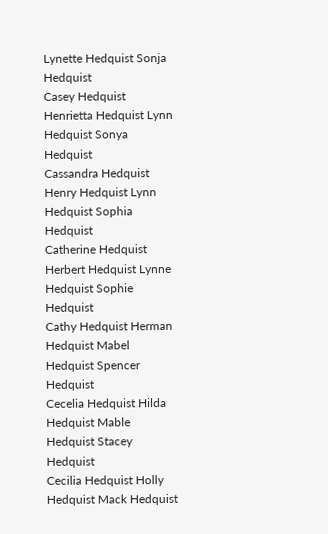Lynette Hedquist Sonja Hedquist
Casey Hedquist Henrietta Hedquist Lynn Hedquist Sonya Hedquist
Cassandra Hedquist Henry Hedquist Lynn Hedquist Sophia Hedquist
Catherine Hedquist Herbert Hedquist Lynne Hedquist Sophie Hedquist
Cathy Hedquist Herman Hedquist Mabel Hedquist Spencer Hedquist
Cecelia Hedquist Hilda Hedquist Mable Hedquist Stacey Hedquist
Cecilia Hedquist Holly Hedquist Mack Hedquist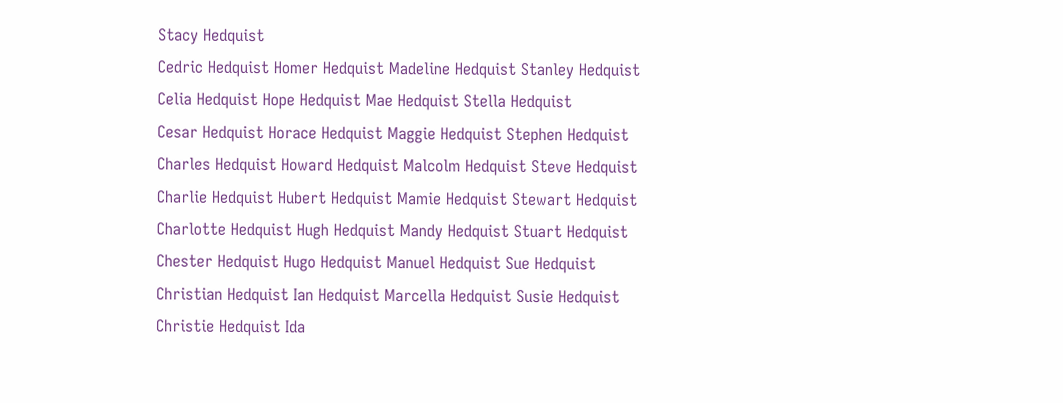Stacy Hedquist
Cedric Hedquist Homer Hedquist Madeline Hedquist Stanley Hedquist
Celia Hedquist Hope Hedquist Mae Hedquist Stella Hedquist
Cesar Hedquist Horace Hedquist Maggie Hedquist Stephen Hedquist
Charles Hedquist Howard Hedquist Malcolm Hedquist Steve Hedquist
Charlie Hedquist Hubert Hedquist Mamie Hedquist Stewart Hedquist
Charlotte Hedquist Hugh Hedquist Mandy Hedquist Stuart Hedquist
Chester Hedquist Hugo Hedquist Manuel Hedquist Sue Hedquist
Christian Hedquist Ian Hedquist Marcella Hedquist Susie Hedquist
Christie Hedquist Ida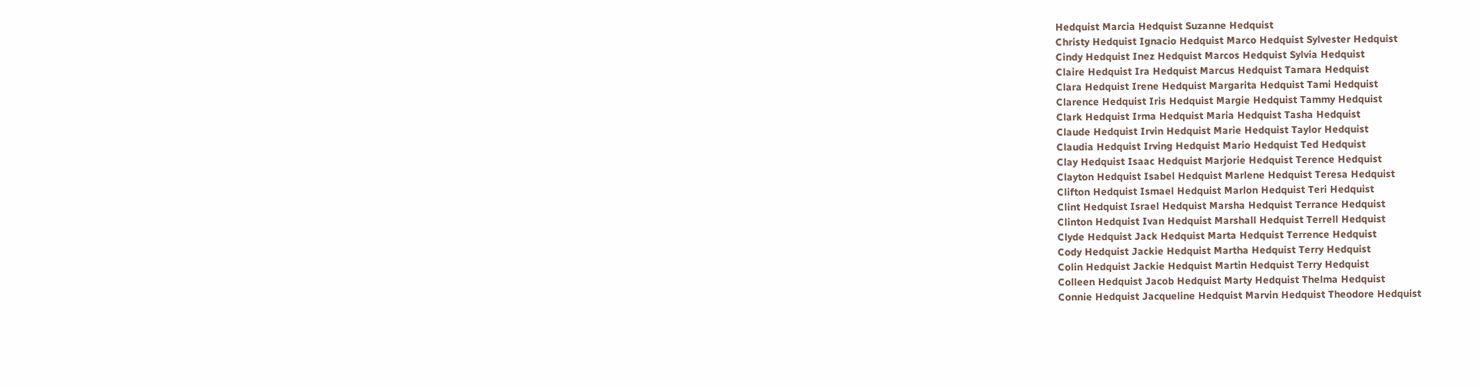Hedquist Marcia Hedquist Suzanne Hedquist
Christy Hedquist Ignacio Hedquist Marco Hedquist Sylvester Hedquist
Cindy Hedquist Inez Hedquist Marcos Hedquist Sylvia Hedquist
Claire Hedquist Ira Hedquist Marcus Hedquist Tamara Hedquist
Clara Hedquist Irene Hedquist Margarita Hedquist Tami Hedquist
Clarence Hedquist Iris Hedquist Margie Hedquist Tammy Hedquist
Clark Hedquist Irma Hedquist Maria Hedquist Tasha Hedquist
Claude Hedquist Irvin Hedquist Marie Hedquist Taylor Hedquist
Claudia Hedquist Irving Hedquist Mario Hedquist Ted Hedquist
Clay Hedquist Isaac Hedquist Marjorie Hedquist Terence Hedquist
Clayton Hedquist Isabel Hedquist Marlene Hedquist Teresa Hedquist
Clifton Hedquist Ismael Hedquist Marlon Hedquist Teri Hedquist
Clint Hedquist Israel Hedquist Marsha Hedquist Terrance Hedquist
Clinton Hedquist Ivan Hedquist Marshall Hedquist Terrell Hedquist
Clyde Hedquist Jack Hedquist Marta Hedquist Terrence Hedquist
Cody Hedquist Jackie Hedquist Martha Hedquist Terry Hedquist
Colin Hedquist Jackie Hedquist Martin Hedquist Terry Hedquist
Colleen Hedquist Jacob Hedquist Marty Hedquist Thelma Hedquist
Connie Hedquist Jacqueline Hedquist Marvin Hedquist Theodore Hedquist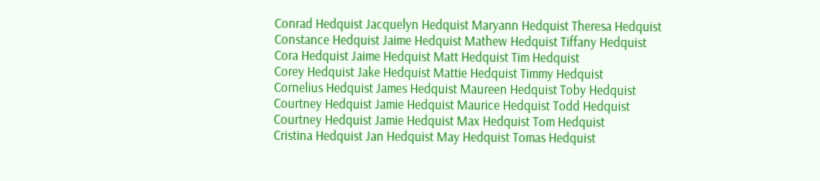Conrad Hedquist Jacquelyn Hedquist Maryann Hedquist Theresa Hedquist
Constance Hedquist Jaime Hedquist Mathew Hedquist Tiffany Hedquist
Cora Hedquist Jaime Hedquist Matt Hedquist Tim Hedquist
Corey Hedquist Jake Hedquist Mattie Hedquist Timmy Hedquist
Cornelius Hedquist James Hedquist Maureen Hedquist Toby Hedquist
Courtney Hedquist Jamie Hedquist Maurice Hedquist Todd Hedquist
Courtney Hedquist Jamie Hedquist Max Hedquist Tom Hedquist
Cristina Hedquist Jan Hedquist May Hedquist Tomas Hedquist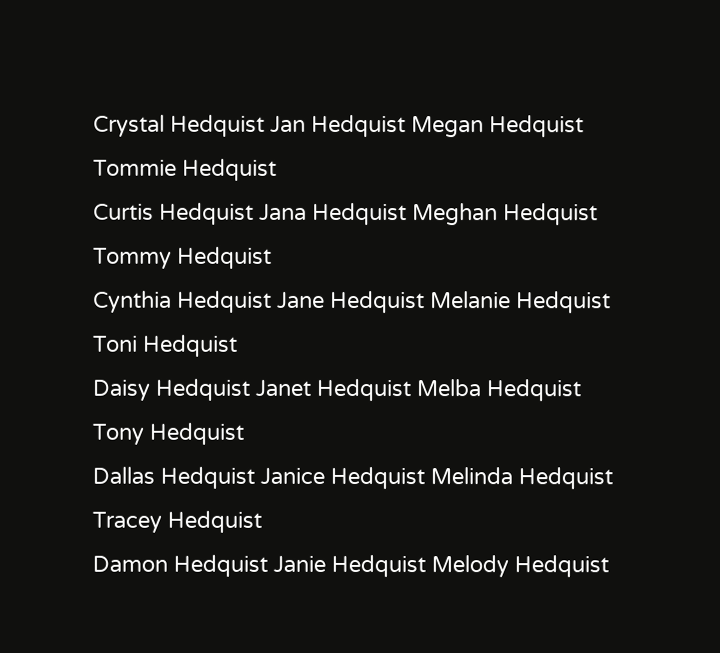Crystal Hedquist Jan Hedquist Megan Hedquist Tommie Hedquist
Curtis Hedquist Jana Hedquist Meghan Hedquist Tommy Hedquist
Cynthia Hedquist Jane Hedquist Melanie Hedquist Toni Hedquist
Daisy Hedquist Janet Hedquist Melba Hedquist Tony Hedquist
Dallas Hedquist Janice Hedquist Melinda Hedquist Tracey Hedquist
Damon Hedquist Janie Hedquist Melody Hedquist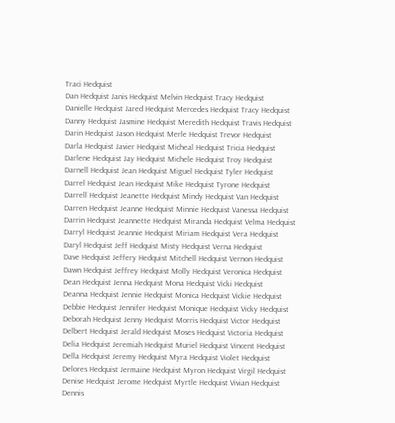Traci Hedquist
Dan Hedquist Janis Hedquist Melvin Hedquist Tracy Hedquist
Danielle Hedquist Jared Hedquist Mercedes Hedquist Tracy Hedquist
Danny Hedquist Jasmine Hedquist Meredith Hedquist Travis Hedquist
Darin Hedquist Jason Hedquist Merle Hedquist Trevor Hedquist
Darla Hedquist Javier Hedquist Micheal Hedquist Tricia Hedquist
Darlene Hedquist Jay Hedquist Michele Hedquist Troy Hedquist
Darnell Hedquist Jean Hedquist Miguel Hedquist Tyler Hedquist
Darrel Hedquist Jean Hedquist Mike Hedquist Tyrone Hedquist
Darrell Hedquist Jeanette Hedquist Mindy Hedquist Van Hedquist
Darren Hedquist Jeanne Hedquist Minnie Hedquist Vanessa Hedquist
Darrin Hedquist Jeannette Hedquist Miranda Hedquist Velma Hedquist
Darryl Hedquist Jeannie Hedquist Miriam Hedquist Vera Hedquist
Daryl Hedquist Jeff Hedquist Misty Hedquist Verna Hedquist
Dave Hedquist Jeffery Hedquist Mitchell Hedquist Vernon Hedquist
Dawn Hedquist Jeffrey Hedquist Molly Hedquist Veronica Hedquist
Dean Hedquist Jenna Hedquist Mona Hedquist Vicki Hedquist
Deanna Hedquist Jennie Hedquist Monica Hedquist Vickie Hedquist
Debbie Hedquist Jennifer Hedquist Monique Hedquist Vicky Hedquist
Deborah Hedquist Jenny Hedquist Morris Hedquist Victor Hedquist
Delbert Hedquist Jerald Hedquist Moses Hedquist Victoria Hedquist
Delia Hedquist Jeremiah Hedquist Muriel Hedquist Vincent Hedquist
Della Hedquist Jeremy Hedquist Myra Hedquist Violet Hedquist
Delores Hedquist Jermaine Hedquist Myron Hedquist Virgil Hedquist
Denise Hedquist Jerome Hedquist Myrtle Hedquist Vivian Hedquist
Dennis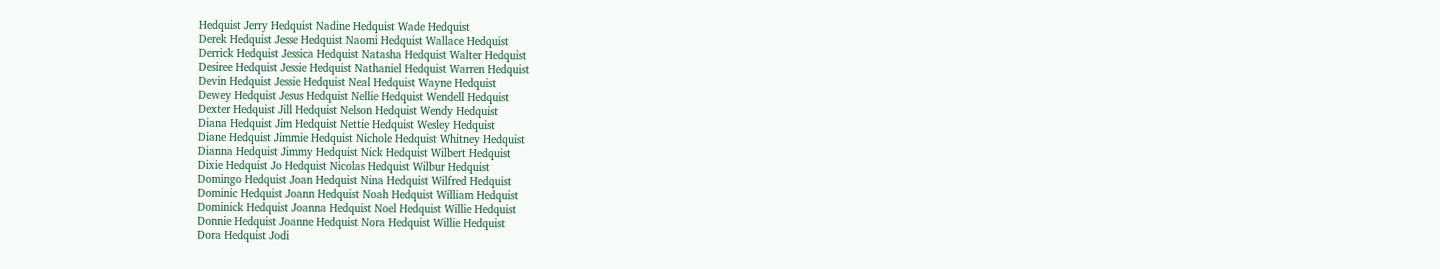Hedquist Jerry Hedquist Nadine Hedquist Wade Hedquist
Derek Hedquist Jesse Hedquist Naomi Hedquist Wallace Hedquist
Derrick Hedquist Jessica Hedquist Natasha Hedquist Walter Hedquist
Desiree Hedquist Jessie Hedquist Nathaniel Hedquist Warren Hedquist
Devin Hedquist Jessie Hedquist Neal Hedquist Wayne Hedquist
Dewey Hedquist Jesus Hedquist Nellie Hedquist Wendell Hedquist
Dexter Hedquist Jill Hedquist Nelson Hedquist Wendy Hedquist
Diana Hedquist Jim Hedquist Nettie Hedquist Wesley Hedquist
Diane Hedquist Jimmie Hedquist Nichole Hedquist Whitney Hedquist
Dianna Hedquist Jimmy Hedquist Nick Hedquist Wilbert Hedquist
Dixie Hedquist Jo Hedquist Nicolas Hedquist Wilbur Hedquist
Domingo Hedquist Joan Hedquist Nina Hedquist Wilfred Hedquist
Dominic Hedquist Joann Hedquist Noah Hedquist William Hedquist
Dominick Hedquist Joanna Hedquist Noel Hedquist Willie Hedquist
Donnie Hedquist Joanne Hedquist Nora Hedquist Willie Hedquist
Dora Hedquist Jodi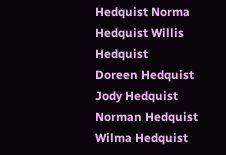Hedquist Norma Hedquist Willis Hedquist
Doreen Hedquist Jody Hedquist Norman Hedquist Wilma Hedquist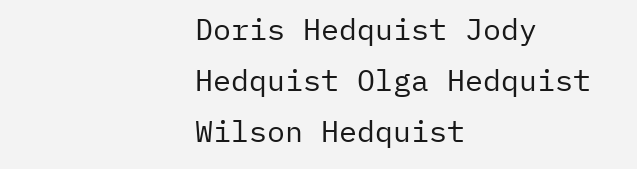Doris Hedquist Jody Hedquist Olga Hedquist Wilson Hedquist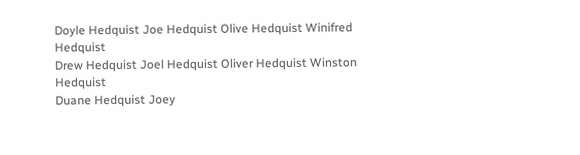Doyle Hedquist Joe Hedquist Olive Hedquist Winifred Hedquist
Drew Hedquist Joel Hedquist Oliver Hedquist Winston Hedquist
Duane Hedquist Joey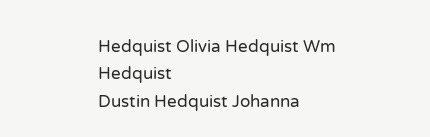Hedquist Olivia Hedquist Wm Hedquist
Dustin Hedquist Johanna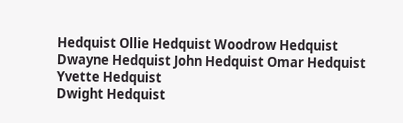Hedquist Ollie Hedquist Woodrow Hedquist
Dwayne Hedquist John Hedquist Omar Hedquist Yvette Hedquist
Dwight Hedquist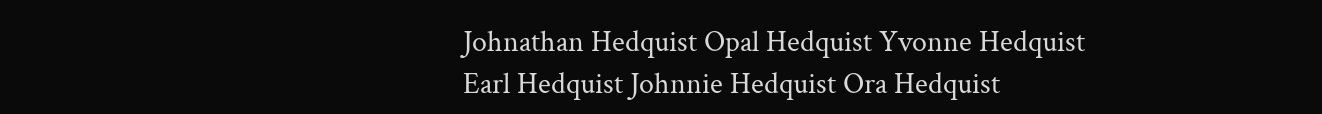Johnathan Hedquist Opal Hedquist Yvonne Hedquist
Earl Hedquist Johnnie Hedquist Ora Hedquist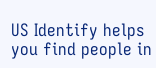US Identify helps you find people in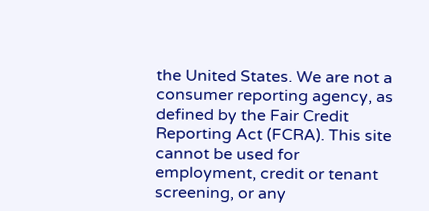the United States. We are not a consumer reporting agency, as defined by the Fair Credit Reporting Act (FCRA). This site cannot be used for employment, credit or tenant screening, or any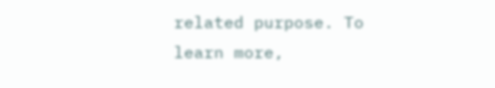related purpose. To learn more,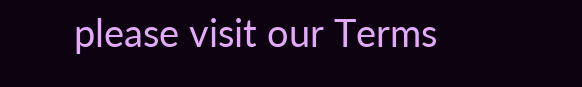please visit our Terms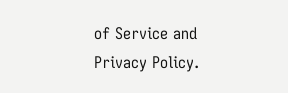of Service and Privacy Policy.